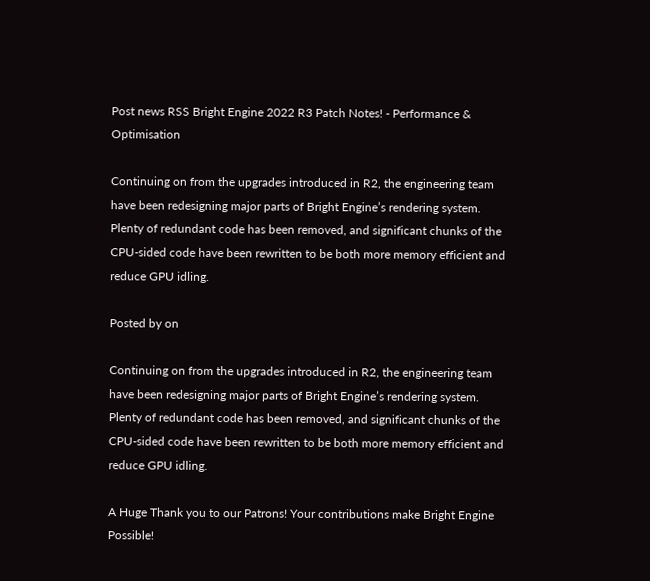Post news RSS Bright Engine 2022 R3 Patch Notes! - Performance & Optimisation

Continuing on from the upgrades introduced in R2, the engineering team have been redesigning major parts of Bright Engine’s rendering system. Plenty of redundant code has been removed, and significant chunks of the CPU-sided code have been rewritten to be both more memory efficient and reduce GPU idling.

Posted by on

Continuing on from the upgrades introduced in R2, the engineering team have been redesigning major parts of Bright Engine’s rendering system. Plenty of redundant code has been removed, and significant chunks of the CPU-sided code have been rewritten to be both more memory efficient and reduce GPU idling.

A Huge Thank you to our Patrons! Your contributions make Bright Engine Possible!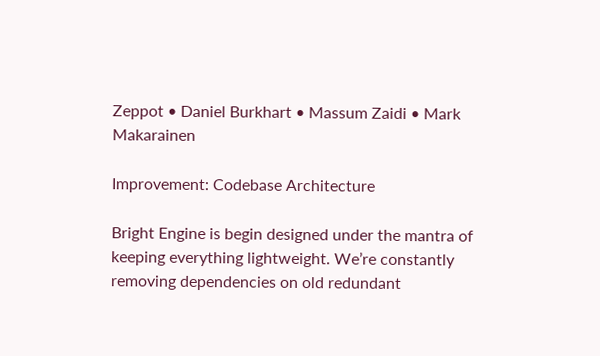Zeppot • Daniel Burkhart • Massum Zaidi • Mark Makarainen

Improvement: Codebase Architecture

Bright Engine is begin designed under the mantra of keeping everything lightweight. We’re constantly removing dependencies on old redundant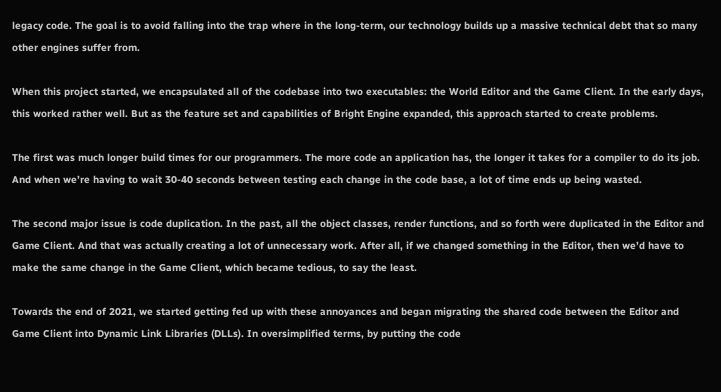legacy code. The goal is to avoid falling into the trap where in the long-term, our technology builds up a massive technical debt that so many other engines suffer from.

When this project started, we encapsulated all of the codebase into two executables: the World Editor and the Game Client. In the early days, this worked rather well. But as the feature set and capabilities of Bright Engine expanded, this approach started to create problems.

The first was much longer build times for our programmers. The more code an application has, the longer it takes for a compiler to do its job. And when we’re having to wait 30-40 seconds between testing each change in the code base, a lot of time ends up being wasted.

The second major issue is code duplication. In the past, all the object classes, render functions, and so forth were duplicated in the Editor and Game Client. And that was actually creating a lot of unnecessary work. After all, if we changed something in the Editor, then we’d have to make the same change in the Game Client, which became tedious, to say the least.

Towards the end of 2021, we started getting fed up with these annoyances and began migrating the shared code between the Editor and Game Client into Dynamic Link Libraries (DLLs). In oversimplified terms, by putting the code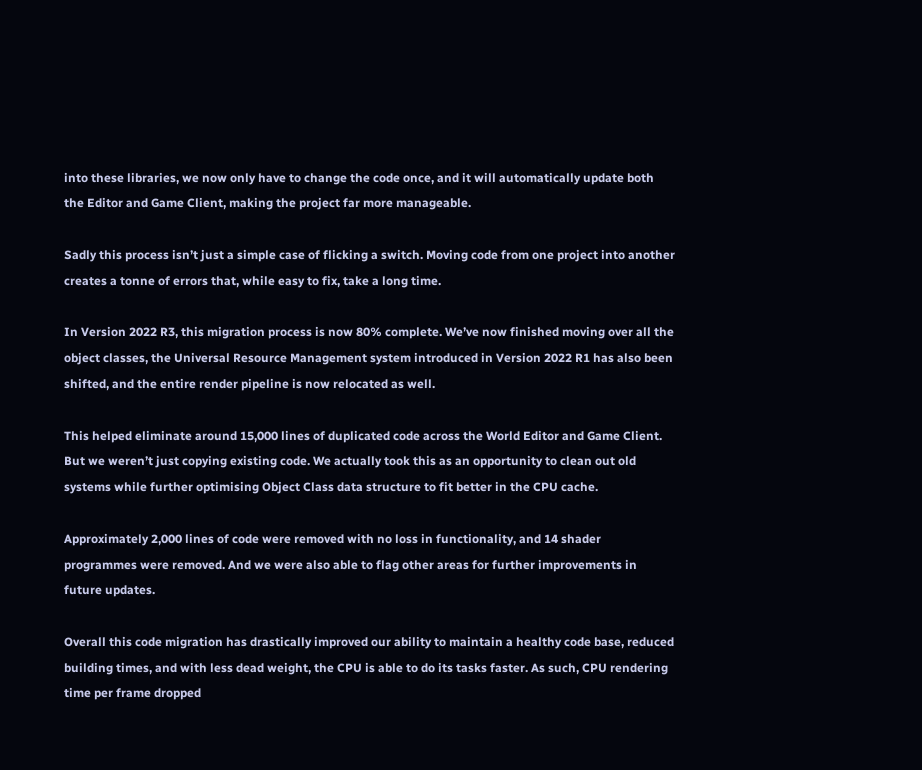into these libraries, we now only have to change the code once, and it will automatically update both the Editor and Game Client, making the project far more manageable.

Sadly this process isn’t just a simple case of flicking a switch. Moving code from one project into another creates a tonne of errors that, while easy to fix, take a long time.

In Version 2022 R3, this migration process is now 80% complete. We’ve now finished moving over all the object classes, the Universal Resource Management system introduced in Version 2022 R1 has also been shifted, and the entire render pipeline is now relocated as well.

This helped eliminate around 15,000 lines of duplicated code across the World Editor and Game Client. But we weren’t just copying existing code. We actually took this as an opportunity to clean out old systems while further optimising Object Class data structure to fit better in the CPU cache.

Approximately 2,000 lines of code were removed with no loss in functionality, and 14 shader programmes were removed. And we were also able to flag other areas for further improvements in future updates.

Overall this code migration has drastically improved our ability to maintain a healthy code base, reduced building times, and with less dead weight, the CPU is able to do its tasks faster. As such, CPU rendering time per frame dropped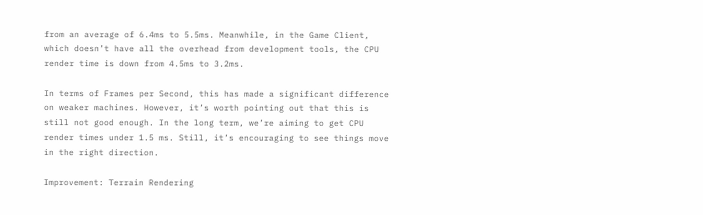from an average of 6.4ms to 5.5ms. Meanwhile, in the Game Client, which doesn’t have all the overhead from development tools, the CPU render time is down from 4.5ms to 3.2ms.

In terms of Frames per Second, this has made a significant difference on weaker machines. However, it’s worth pointing out that this is still not good enough. In the long term, we’re aiming to get CPU render times under 1.5 ms. Still, it’s encouraging to see things move in the right direction.

Improvement: Terrain Rendering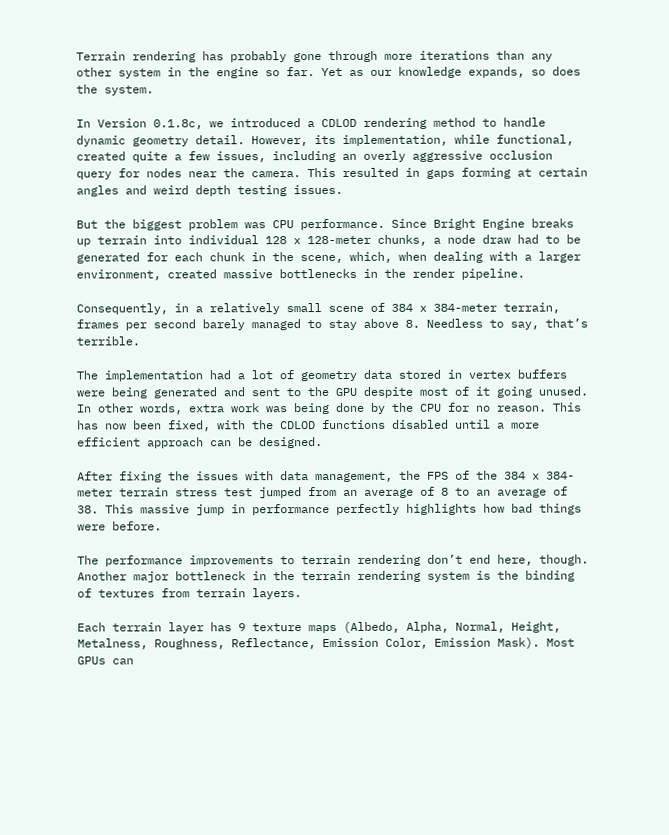Terrain rendering has probably gone through more iterations than any other system in the engine so far. Yet as our knowledge expands, so does the system.

In Version 0.1.8c, we introduced a CDLOD rendering method to handle dynamic geometry detail. However, its implementation, while functional, created quite a few issues, including an overly aggressive occlusion query for nodes near the camera. This resulted in gaps forming at certain angles and weird depth testing issues.

But the biggest problem was CPU performance. Since Bright Engine breaks up terrain into individual 128 x 128-meter chunks, a node draw had to be generated for each chunk in the scene, which, when dealing with a larger environment, created massive bottlenecks in the render pipeline.

Consequently, in a relatively small scene of 384 x 384-meter terrain, frames per second barely managed to stay above 8. Needless to say, that’s terrible.

The implementation had a lot of geometry data stored in vertex buffers were being generated and sent to the GPU despite most of it going unused. In other words, extra work was being done by the CPU for no reason. This has now been fixed, with the CDLOD functions disabled until a more efficient approach can be designed.

After fixing the issues with data management, the FPS of the 384 x 384-meter terrain stress test jumped from an average of 8 to an average of 38. This massive jump in performance perfectly highlights how bad things were before.

The performance improvements to terrain rendering don’t end here, though. Another major bottleneck in the terrain rendering system is the binding of textures from terrain layers.

Each terrain layer has 9 texture maps (Albedo, Alpha, Normal, Height, Metalness, Roughness, Reflectance, Emission Color, Emission Mask). Most GPUs can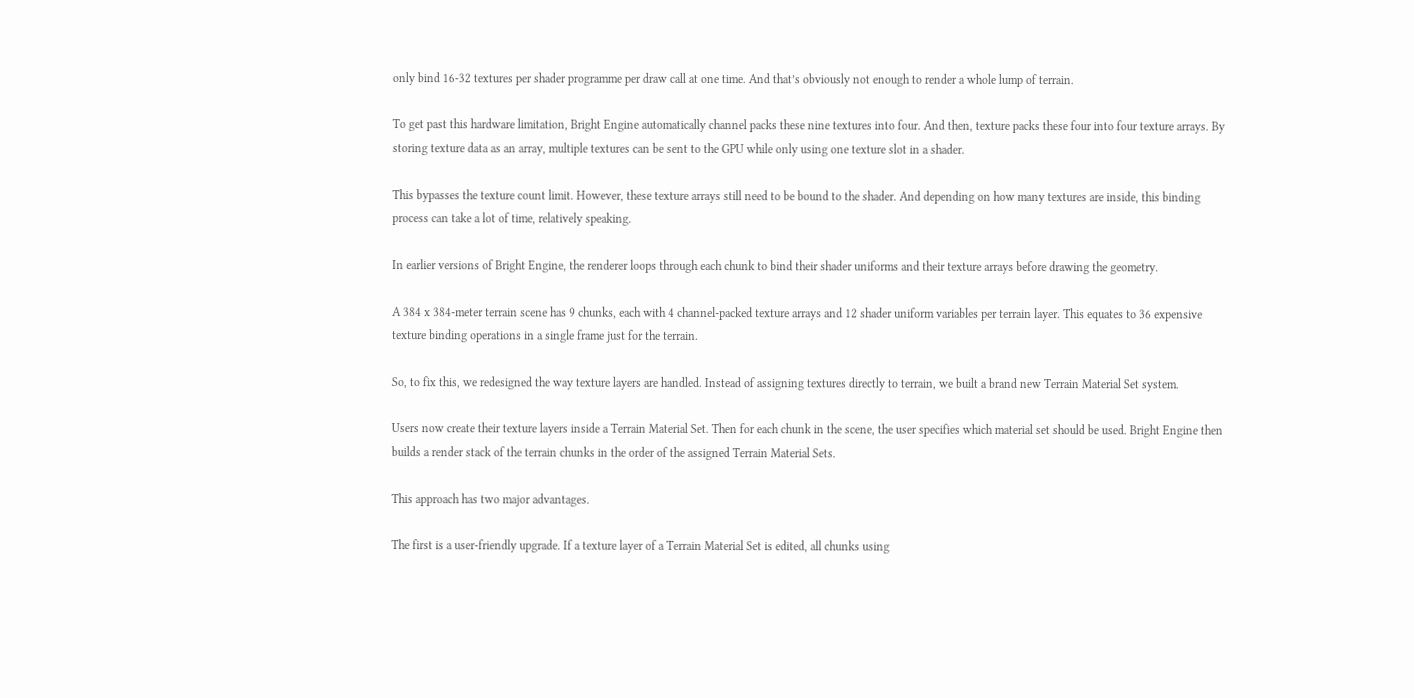only bind 16-32 textures per shader programme per draw call at one time. And that’s obviously not enough to render a whole lump of terrain.

To get past this hardware limitation, Bright Engine automatically channel packs these nine textures into four. And then, texture packs these four into four texture arrays. By storing texture data as an array, multiple textures can be sent to the GPU while only using one texture slot in a shader.

This bypasses the texture count limit. However, these texture arrays still need to be bound to the shader. And depending on how many textures are inside, this binding process can take a lot of time, relatively speaking.

In earlier versions of Bright Engine, the renderer loops through each chunk to bind their shader uniforms and their texture arrays before drawing the geometry.

A 384 x 384-meter terrain scene has 9 chunks, each with 4 channel-packed texture arrays and 12 shader uniform variables per terrain layer. This equates to 36 expensive texture binding operations in a single frame just for the terrain.

So, to fix this, we redesigned the way texture layers are handled. Instead of assigning textures directly to terrain, we built a brand new Terrain Material Set system.

Users now create their texture layers inside a Terrain Material Set. Then for each chunk in the scene, the user specifies which material set should be used. Bright Engine then builds a render stack of the terrain chunks in the order of the assigned Terrain Material Sets.

This approach has two major advantages.

The first is a user-friendly upgrade. If a texture layer of a Terrain Material Set is edited, all chunks using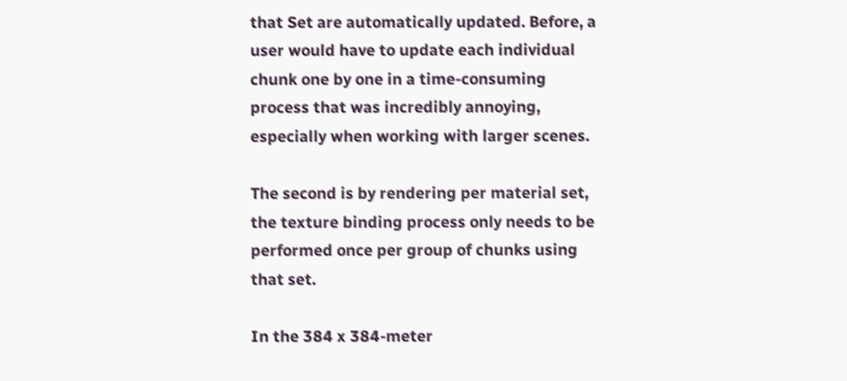that Set are automatically updated. Before, a user would have to update each individual chunk one by one in a time-consuming process that was incredibly annoying, especially when working with larger scenes.

The second is by rendering per material set, the texture binding process only needs to be performed once per group of chunks using that set.

In the 384 x 384-meter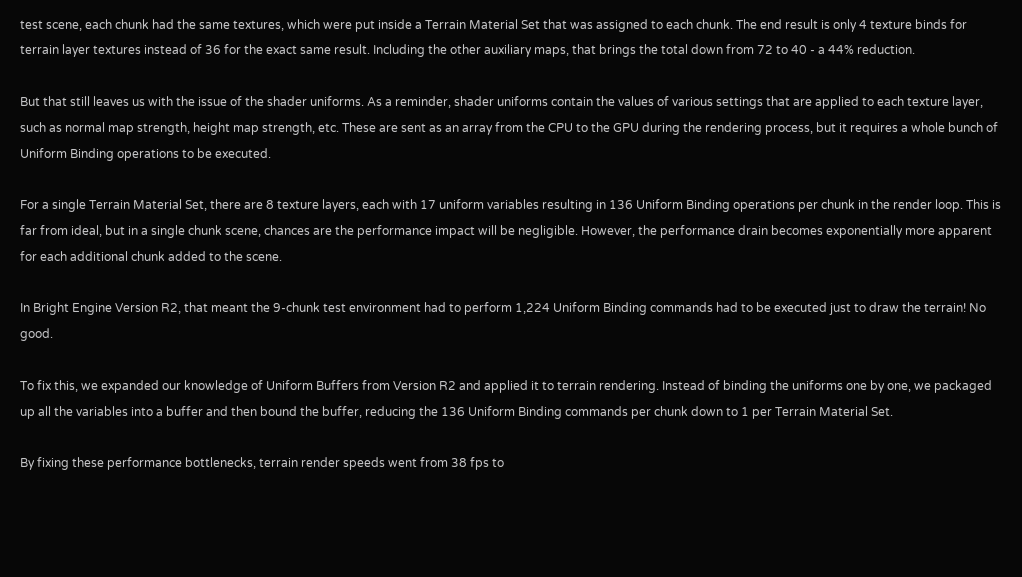test scene, each chunk had the same textures, which were put inside a Terrain Material Set that was assigned to each chunk. The end result is only 4 texture binds for terrain layer textures instead of 36 for the exact same result. Including the other auxiliary maps, that brings the total down from 72 to 40 - a 44% reduction.

But that still leaves us with the issue of the shader uniforms. As a reminder, shader uniforms contain the values of various settings that are applied to each texture layer, such as normal map strength, height map strength, etc. These are sent as an array from the CPU to the GPU during the rendering process, but it requires a whole bunch of Uniform Binding operations to be executed.

For a single Terrain Material Set, there are 8 texture layers, each with 17 uniform variables resulting in 136 Uniform Binding operations per chunk in the render loop. This is far from ideal, but in a single chunk scene, chances are the performance impact will be negligible. However, the performance drain becomes exponentially more apparent for each additional chunk added to the scene.

In Bright Engine Version R2, that meant the 9-chunk test environment had to perform 1,224 Uniform Binding commands had to be executed just to draw the terrain! No good.

To fix this, we expanded our knowledge of Uniform Buffers from Version R2 and applied it to terrain rendering. Instead of binding the uniforms one by one, we packaged up all the variables into a buffer and then bound the buffer, reducing the 136 Uniform Binding commands per chunk down to 1 per Terrain Material Set.

By fixing these performance bottlenecks, terrain render speeds went from 38 fps to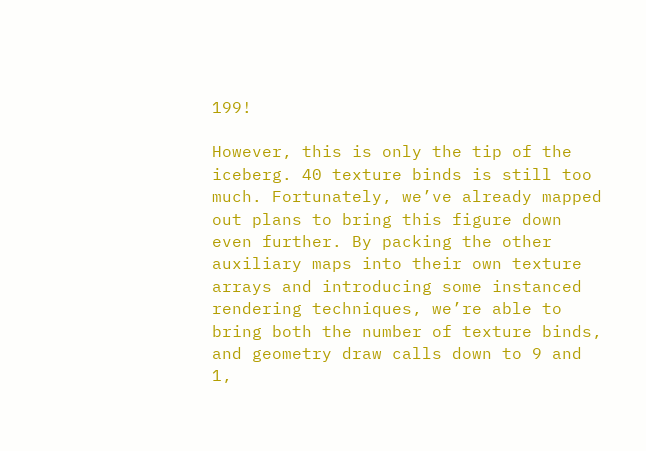199!

However, this is only the tip of the iceberg. 40 texture binds is still too much. Fortunately, we’ve already mapped out plans to bring this figure down even further. By packing the other auxiliary maps into their own texture arrays and introducing some instanced rendering techniques, we’re able to bring both the number of texture binds, and geometry draw calls down to 9 and 1,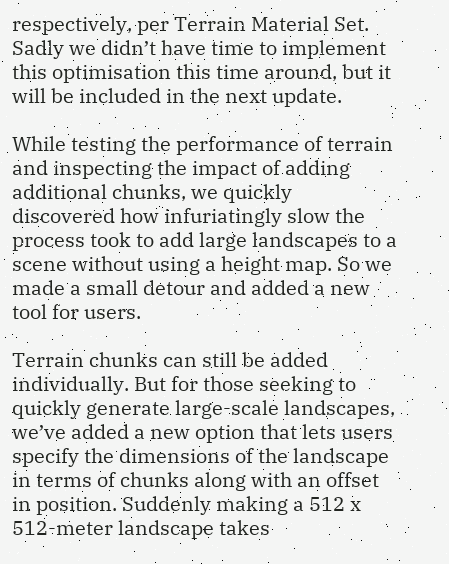respectively, per Terrain Material Set. Sadly we didn’t have time to implement this optimisation this time around, but it will be included in the next update.

While testing the performance of terrain and inspecting the impact of adding additional chunks, we quickly discovered how infuriatingly slow the process took to add large landscapes to a scene without using a height map. So we made a small detour and added a new tool for users.

Terrain chunks can still be added individually. But for those seeking to quickly generate large-scale landscapes, we’ve added a new option that lets users specify the dimensions of the landscape in terms of chunks along with an offset in position. Suddenly making a 512 x 512-meter landscape takes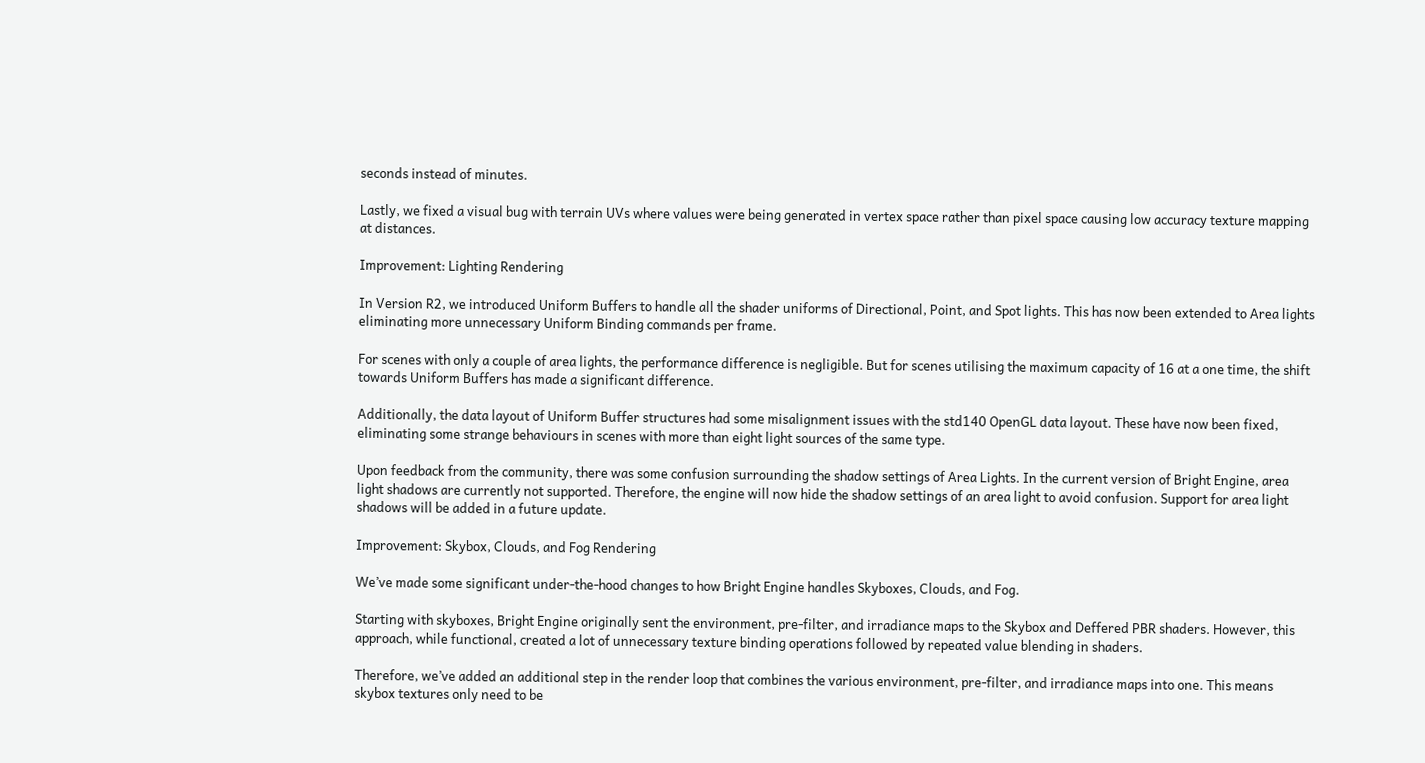seconds instead of minutes.

Lastly, we fixed a visual bug with terrain UVs where values were being generated in vertex space rather than pixel space causing low accuracy texture mapping at distances.

Improvement: Lighting Rendering

In Version R2, we introduced Uniform Buffers to handle all the shader uniforms of Directional, Point, and Spot lights. This has now been extended to Area lights eliminating more unnecessary Uniform Binding commands per frame.

For scenes with only a couple of area lights, the performance difference is negligible. But for scenes utilising the maximum capacity of 16 at a one time, the shift towards Uniform Buffers has made a significant difference.

Additionally, the data layout of Uniform Buffer structures had some misalignment issues with the std140 OpenGL data layout. These have now been fixed, eliminating some strange behaviours in scenes with more than eight light sources of the same type.

Upon feedback from the community, there was some confusion surrounding the shadow settings of Area Lights. In the current version of Bright Engine, area light shadows are currently not supported. Therefore, the engine will now hide the shadow settings of an area light to avoid confusion. Support for area light shadows will be added in a future update.

Improvement: Skybox, Clouds, and Fog Rendering

We’ve made some significant under-the-hood changes to how Bright Engine handles Skyboxes, Clouds, and Fog.

Starting with skyboxes, Bright Engine originally sent the environment, pre-filter, and irradiance maps to the Skybox and Deffered PBR shaders. However, this approach, while functional, created a lot of unnecessary texture binding operations followed by repeated value blending in shaders.

Therefore, we’ve added an additional step in the render loop that combines the various environment, pre-filter, and irradiance maps into one. This means skybox textures only need to be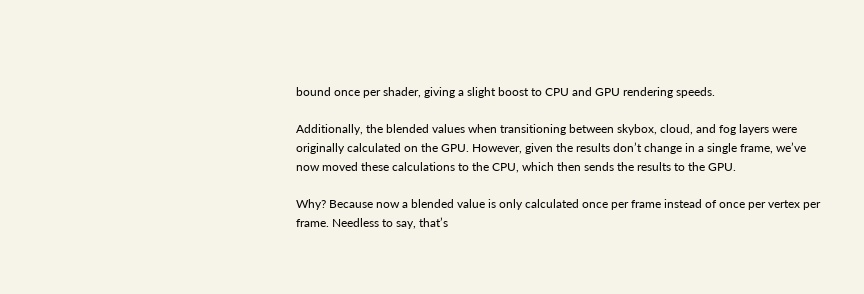bound once per shader, giving a slight boost to CPU and GPU rendering speeds.

Additionally, the blended values when transitioning between skybox, cloud, and fog layers were originally calculated on the GPU. However, given the results don’t change in a single frame, we’ve now moved these calculations to the CPU, which then sends the results to the GPU.

Why? Because now a blended value is only calculated once per frame instead of once per vertex per frame. Needless to say, that’s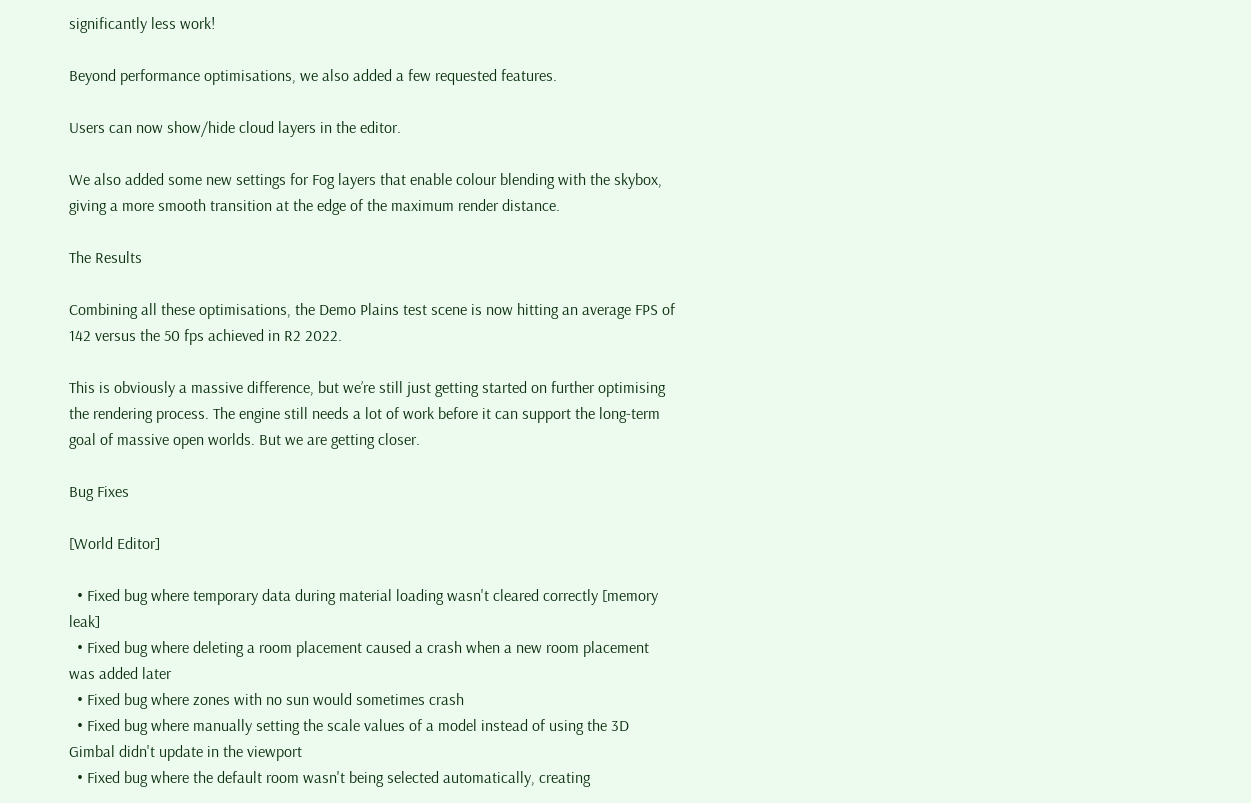significantly less work!

Beyond performance optimisations, we also added a few requested features.

Users can now show/hide cloud layers in the editor.

We also added some new settings for Fog layers that enable colour blending with the skybox, giving a more smooth transition at the edge of the maximum render distance.

The Results

Combining all these optimisations, the Demo Plains test scene is now hitting an average FPS of 142 versus the 50 fps achieved in R2 2022.

This is obviously a massive difference, but we’re still just getting started on further optimising the rendering process. The engine still needs a lot of work before it can support the long-term goal of massive open worlds. But we are getting closer.

Bug Fixes

[World Editor]

  • Fixed bug where temporary data during material loading wasn't cleared correctly [memory leak]
  • Fixed bug where deleting a room placement caused a crash when a new room placement was added later
  • Fixed bug where zones with no sun would sometimes crash
  • Fixed bug where manually setting the scale values of a model instead of using the 3D Gimbal didn't update in the viewport
  • Fixed bug where the default room wasn't being selected automatically, creating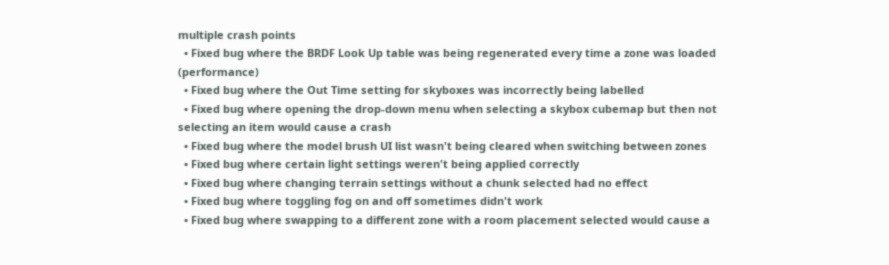multiple crash points
  • Fixed bug where the BRDF Look Up table was being regenerated every time a zone was loaded (performance)
  • Fixed bug where the Out Time setting for skyboxes was incorrectly being labelled
  • Fixed bug where opening the drop-down menu when selecting a skybox cubemap but then not selecting an item would cause a crash
  • Fixed bug where the model brush UI list wasn't being cleared when switching between zones
  • Fixed bug where certain light settings weren't being applied correctly
  • Fixed bug where changing terrain settings without a chunk selected had no effect
  • Fixed bug where toggling fog on and off sometimes didn't work
  • Fixed bug where swapping to a different zone with a room placement selected would cause a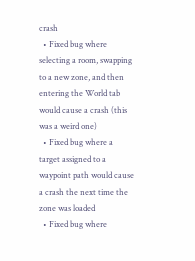crash
  • Fixed bug where selecting a room, swapping to a new zone, and then entering the World tab would cause a crash (this was a weird one)
  • Fixed bug where a target assigned to a waypoint path would cause a crash the next time the zone was loaded
  • Fixed bug where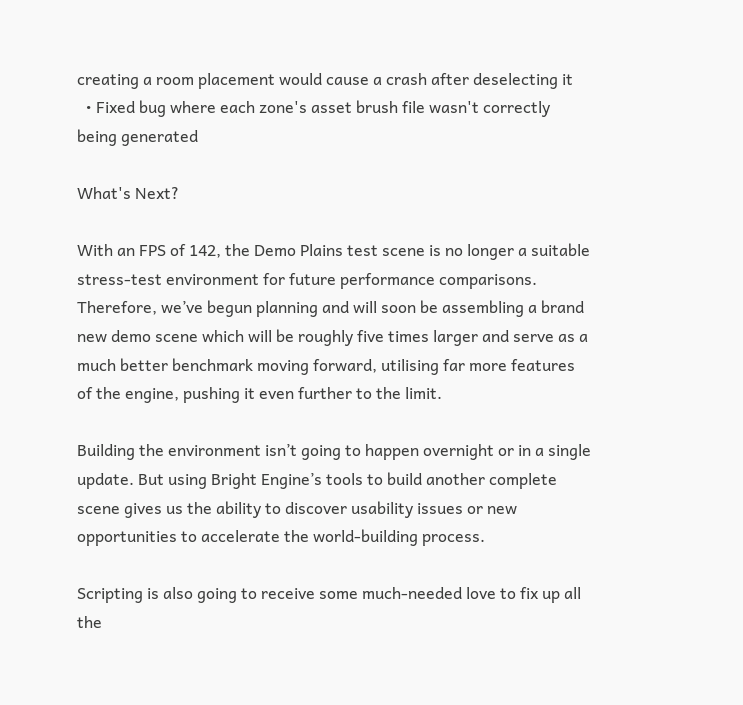creating a room placement would cause a crash after deselecting it
  • Fixed bug where each zone's asset brush file wasn't correctly being generated

What's Next?

With an FPS of 142, the Demo Plains test scene is no longer a suitable stress-test environment for future performance comparisons. Therefore, we’ve begun planning and will soon be assembling a brand new demo scene which will be roughly five times larger and serve as a much better benchmark moving forward, utilising far more features of the engine, pushing it even further to the limit.

Building the environment isn’t going to happen overnight or in a single update. But using Bright Engine’s tools to build another complete scene gives us the ability to discover usability issues or new opportunities to accelerate the world-building process.

Scripting is also going to receive some much-needed love to fix up all the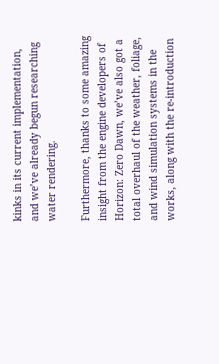kinks in its current implementation, and we’ve already begun researching water rendering.

Furthermore, thanks to some amazing insight from the engine developers of Horizon: Zero Dawn, we’ve also got a total overhaul of the weather, foliage, and wind simulation systems in the works, along with the re-introduction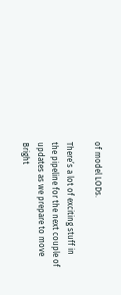of model LODs.

There’s a lot of exciting stuff in the pipeline for the next couple of updates as we prepare to move Bright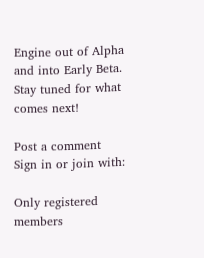Engine out of Alpha and into Early Beta. Stay tuned for what comes next!

Post a comment
Sign in or join with:

Only registered members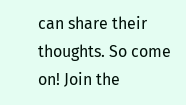can share their thoughts. So come on! Join the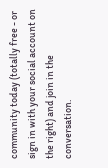community today (totally free - or sign in with your social account on the right) and join in the conversation.